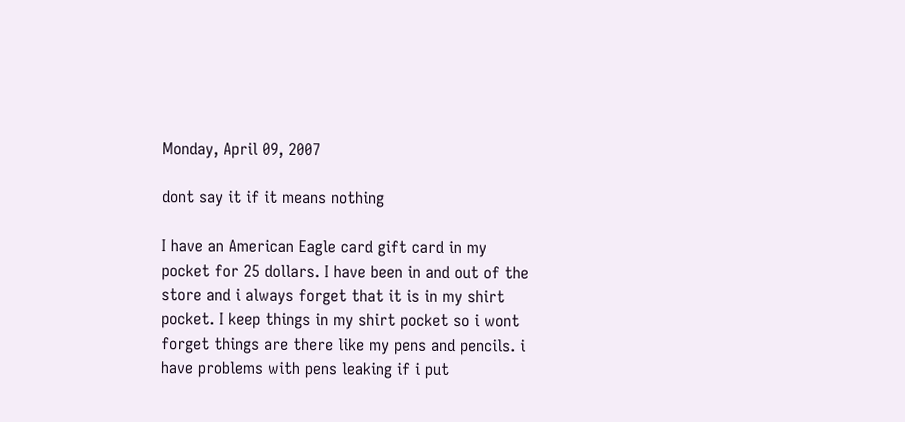Monday, April 09, 2007

dont say it if it means nothing

I have an American Eagle card gift card in my pocket for 25 dollars. I have been in and out of the store and i always forget that it is in my shirt pocket. I keep things in my shirt pocket so i wont forget things are there like my pens and pencils. i have problems with pens leaking if i put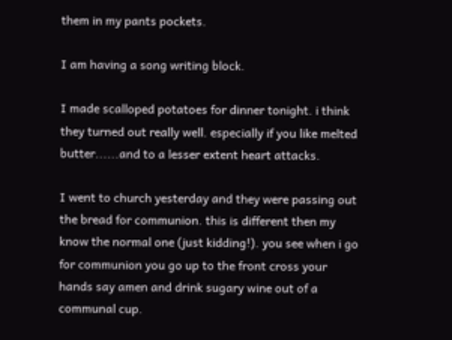them in my pants pockets.

I am having a song writing block.

I made scalloped potatoes for dinner tonight. i think they turned out really well. especially if you like melted butter......and to a lesser extent heart attacks.

I went to church yesterday and they were passing out the bread for communion. this is different then my know the normal one (just kidding!). you see when i go for communion you go up to the front cross your hands say amen and drink sugary wine out of a communal cup.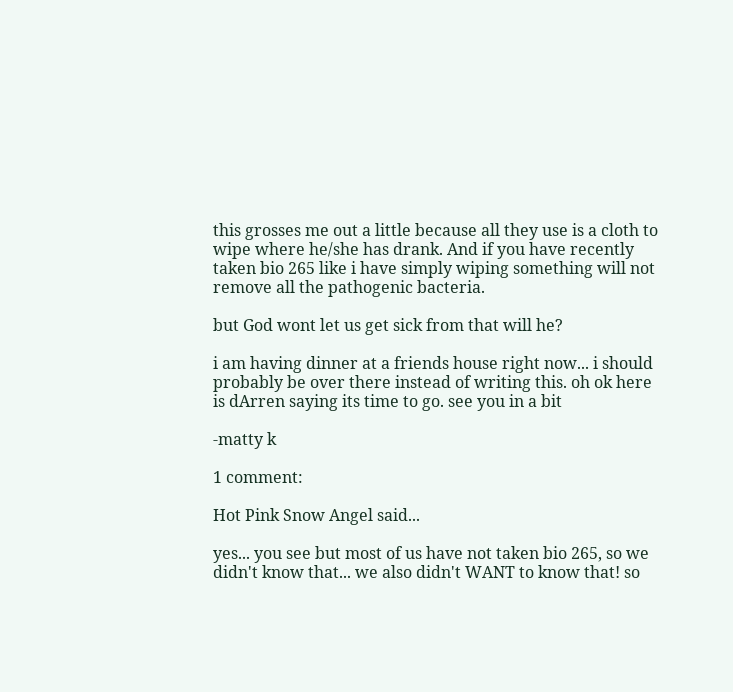this grosses me out a little because all they use is a cloth to wipe where he/she has drank. And if you have recently taken bio 265 like i have simply wiping something will not remove all the pathogenic bacteria.

but God wont let us get sick from that will he?

i am having dinner at a friends house right now... i should probably be over there instead of writing this. oh ok here is dArren saying its time to go. see you in a bit

-matty k

1 comment:

Hot Pink Snow Angel said...

yes... you see but most of us have not taken bio 265, so we didn't know that... we also didn't WANT to know that! so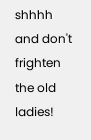shhhh and don't frighten the old ladies!